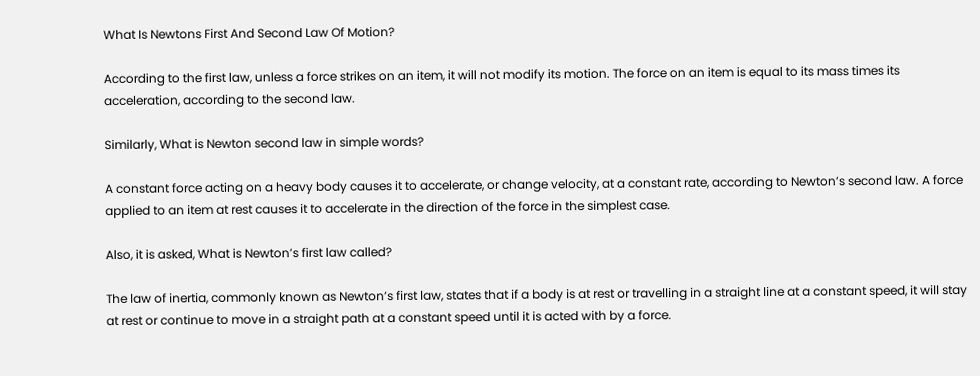What Is Newtons First And Second Law Of Motion?

According to the first law, unless a force strikes on an item, it will not modify its motion. The force on an item is equal to its mass times its acceleration, according to the second law.

Similarly, What is Newton second law in simple words?

A constant force acting on a heavy body causes it to accelerate, or change velocity, at a constant rate, according to Newton’s second law. A force applied to an item at rest causes it to accelerate in the direction of the force in the simplest case.

Also, it is asked, What is Newton’s first law called?

The law of inertia, commonly known as Newton’s first law, states that if a body is at rest or travelling in a straight line at a constant speed, it will stay at rest or continue to move in a straight path at a constant speed until it is acted with by a force.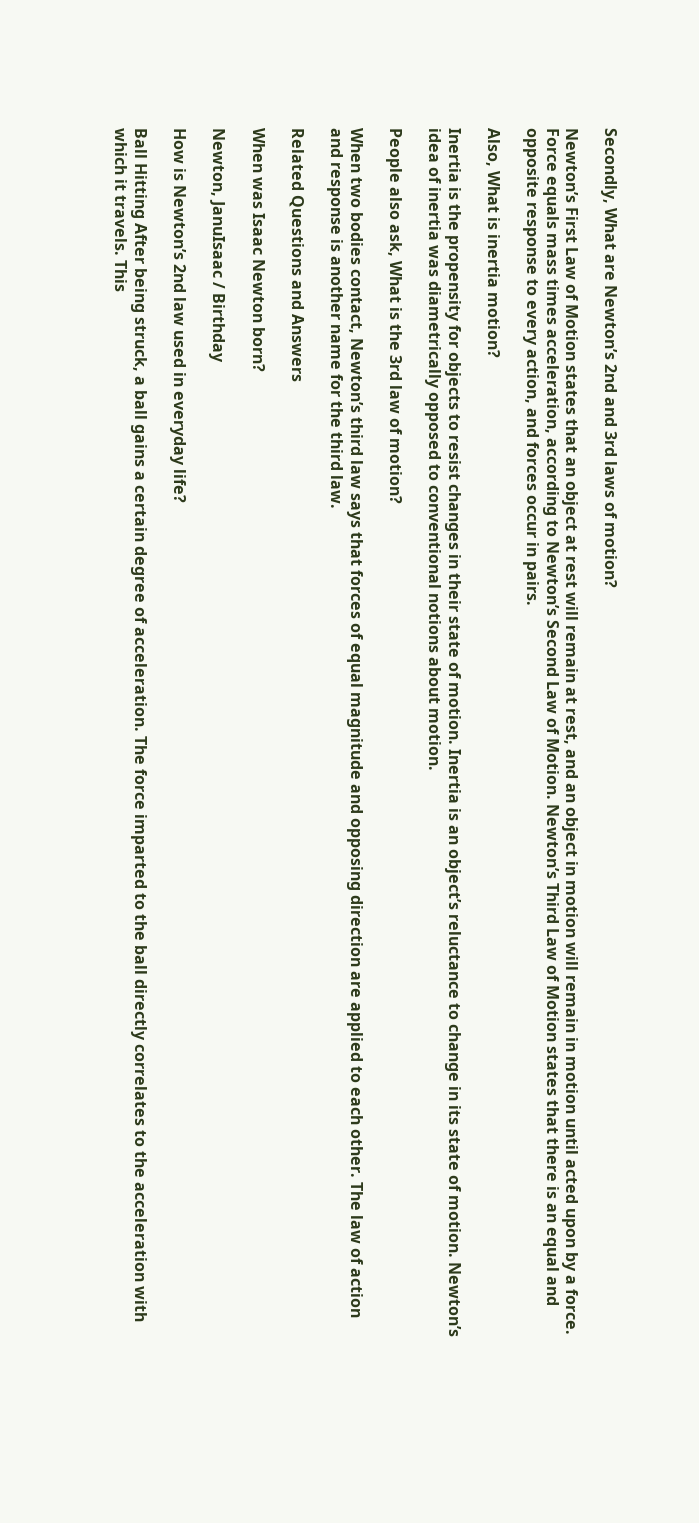Secondly, What are Newton’s 2nd and 3rd laws of motion?

Newton’s First Law of Motion states that an object at rest will remain at rest, and an object in motion will remain in motion until acted upon by a force. Force equals mass times acceleration, according to Newton’s Second Law of Motion. Newton’s Third Law of Motion states that there is an equal and opposite response to every action, and forces occur in pairs.

Also, What is inertia motion?

Inertia is the propensity for objects to resist changes in their state of motion. Inertia is an object’s reluctance to change in its state of motion. Newton’s idea of inertia was diametrically opposed to conventional notions about motion.

People also ask, What is the 3rd law of motion?

When two bodies contact, Newton’s third law says that forces of equal magnitude and opposing direction are applied to each other. The law of action and response is another name for the third law.

Related Questions and Answers

When was Isaac Newton born?

Newton, JanuIsaac / Birthday

How is Newton’s 2nd law used in everyday life?

Ball Hitting After being struck, a ball gains a certain degree of acceleration. The force imparted to the ball directly correlates to the acceleration with which it travels. This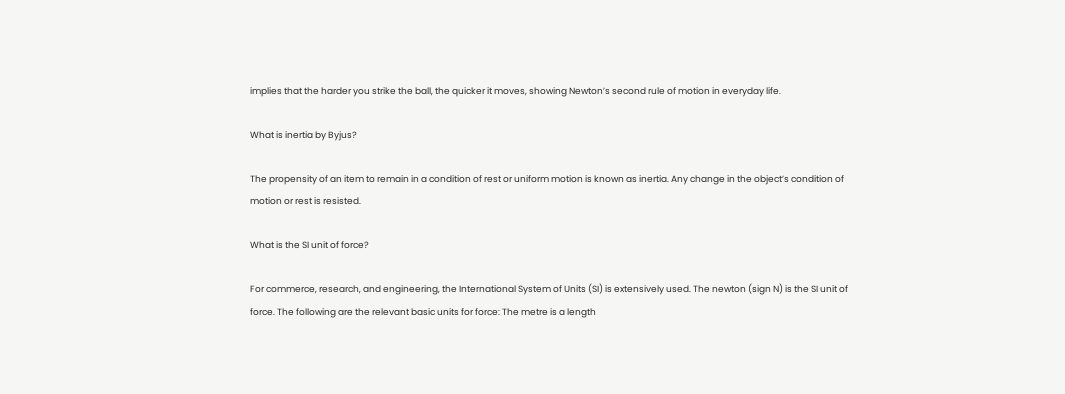implies that the harder you strike the ball, the quicker it moves, showing Newton’s second rule of motion in everyday life.

What is inertia by Byjus?

The propensity of an item to remain in a condition of rest or uniform motion is known as inertia. Any change in the object’s condition of motion or rest is resisted.

What is the SI unit of force?

For commerce, research, and engineering, the International System of Units (SI) is extensively used. The newton (sign N) is the SI unit of force. The following are the relevant basic units for force: The metre is a length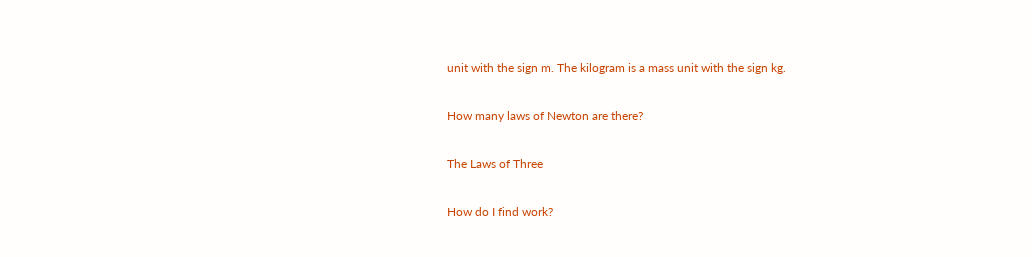unit with the sign m. The kilogram is a mass unit with the sign kg.

How many laws of Newton are there?

The Laws of Three

How do I find work?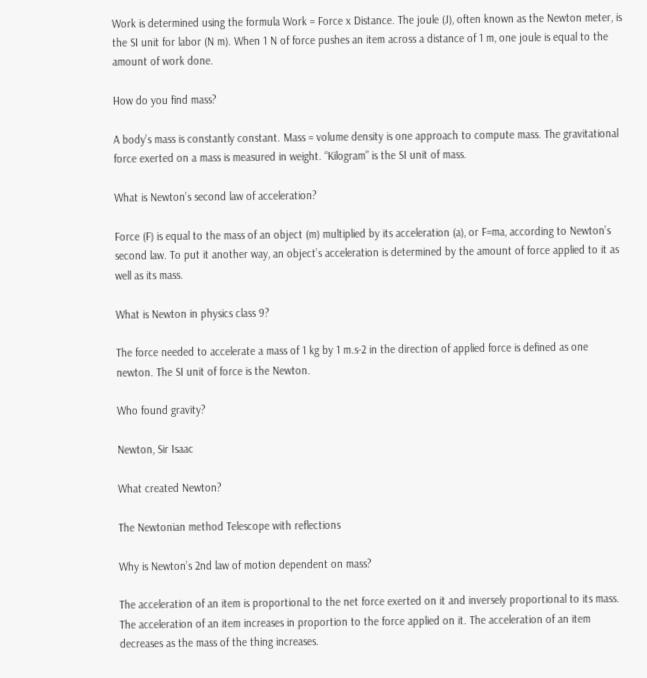Work is determined using the formula Work = Force x Distance. The joule (J), often known as the Newton meter, is the SI unit for labor (N m). When 1 N of force pushes an item across a distance of 1 m, one joule is equal to the amount of work done.

How do you find mass?

A body’s mass is constantly constant. Mass = volume density is one approach to compute mass. The gravitational force exerted on a mass is measured in weight. “Kilogram” is the SI unit of mass.

What is Newton’s second law of acceleration?

Force (F) is equal to the mass of an object (m) multiplied by its acceleration (a), or F=ma, according to Newton’s second law. To put it another way, an object’s acceleration is determined by the amount of force applied to it as well as its mass.

What is Newton in physics class 9?

The force needed to accelerate a mass of 1 kg by 1 m.s-2 in the direction of applied force is defined as one newton. The SI unit of force is the Newton.

Who found gravity?

Newton, Sir Isaac

What created Newton?

The Newtonian method Telescope with reflections

Why is Newton’s 2nd law of motion dependent on mass?

The acceleration of an item is proportional to the net force exerted on it and inversely proportional to its mass. The acceleration of an item increases in proportion to the force applied on it. The acceleration of an item decreases as the mass of the thing increases.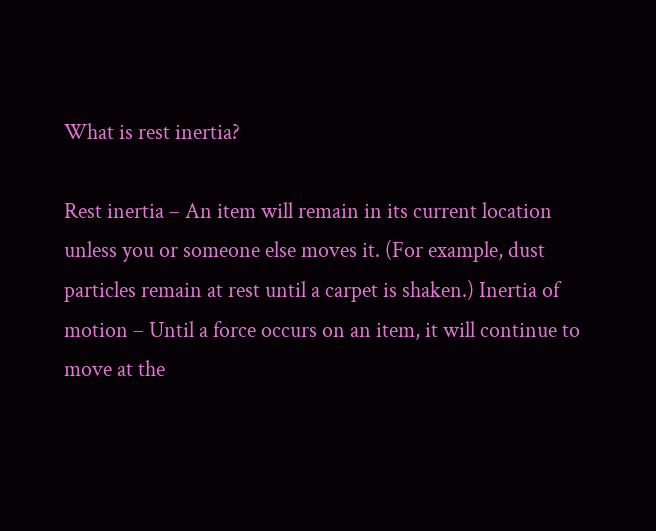What is rest inertia?

Rest inertia – An item will remain in its current location unless you or someone else moves it. (For example, dust particles remain at rest until a carpet is shaken.) Inertia of motion – Until a force occurs on an item, it will continue to move at the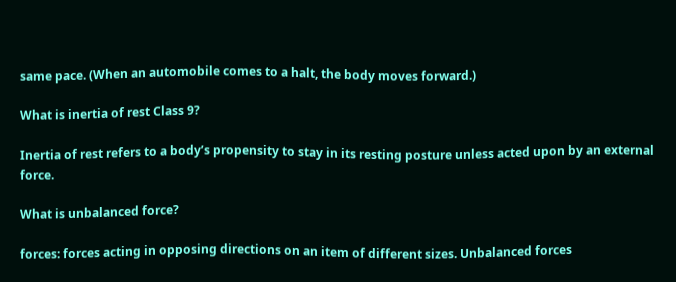same pace. (When an automobile comes to a halt, the body moves forward.)

What is inertia of rest Class 9?

Inertia of rest refers to a body’s propensity to stay in its resting posture unless acted upon by an external force.

What is unbalanced force?

forces: forces acting in opposing directions on an item of different sizes. Unbalanced forces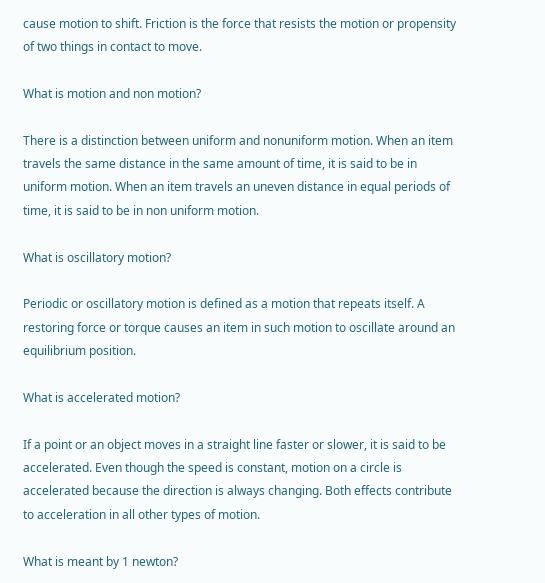cause motion to shift. Friction is the force that resists the motion or propensity of two things in contact to move.

What is motion and non motion?

There is a distinction between uniform and nonuniform motion. When an item travels the same distance in the same amount of time, it is said to be in uniform motion. When an item travels an uneven distance in equal periods of time, it is said to be in non uniform motion.

What is oscillatory motion?

Periodic or oscillatory motion is defined as a motion that repeats itself. A restoring force or torque causes an item in such motion to oscillate around an equilibrium position.

What is accelerated motion?

If a point or an object moves in a straight line faster or slower, it is said to be accelerated. Even though the speed is constant, motion on a circle is accelerated because the direction is always changing. Both effects contribute to acceleration in all other types of motion.

What is meant by 1 newton?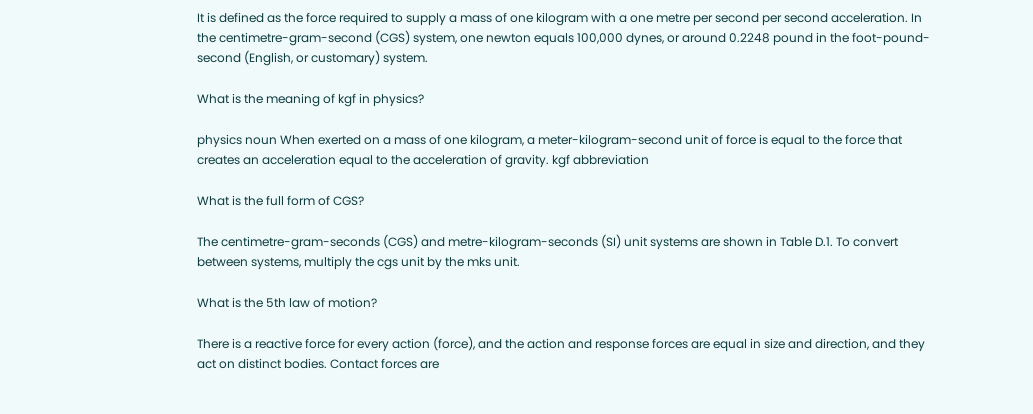It is defined as the force required to supply a mass of one kilogram with a one metre per second per second acceleration. In the centimetre-gram-second (CGS) system, one newton equals 100,000 dynes, or around 0.2248 pound in the foot-pound-second (English, or customary) system.

What is the meaning of kgf in physics?

physics noun When exerted on a mass of one kilogram, a meter-kilogram-second unit of force is equal to the force that creates an acceleration equal to the acceleration of gravity. kgf abbreviation

What is the full form of CGS?

The centimetre-gram-seconds (CGS) and metre-kilogram-seconds (SI) unit systems are shown in Table D.1. To convert between systems, multiply the cgs unit by the mks unit.

What is the 5th law of motion?

There is a reactive force for every action (force), and the action and response forces are equal in size and direction, and they act on distinct bodies. Contact forces are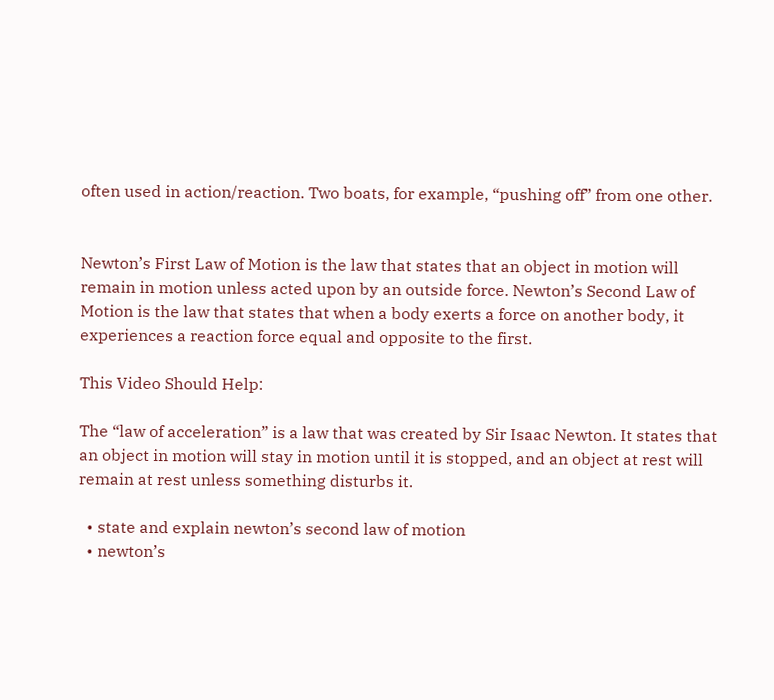often used in action/reaction. Two boats, for example, “pushing off” from one other.


Newton’s First Law of Motion is the law that states that an object in motion will remain in motion unless acted upon by an outside force. Newton’s Second Law of Motion is the law that states that when a body exerts a force on another body, it experiences a reaction force equal and opposite to the first.

This Video Should Help:

The “law of acceleration” is a law that was created by Sir Isaac Newton. It states that an object in motion will stay in motion until it is stopped, and an object at rest will remain at rest unless something disturbs it.

  • state and explain newton’s second law of motion
  • newton’s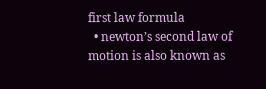first law formula
  • newton’s second law of motion is also known as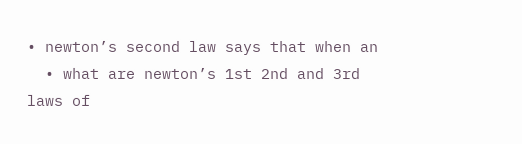• newton’s second law says that when an
  • what are newton’s 1st 2nd and 3rd laws of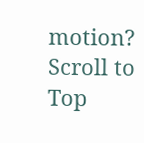motion?
Scroll to Top